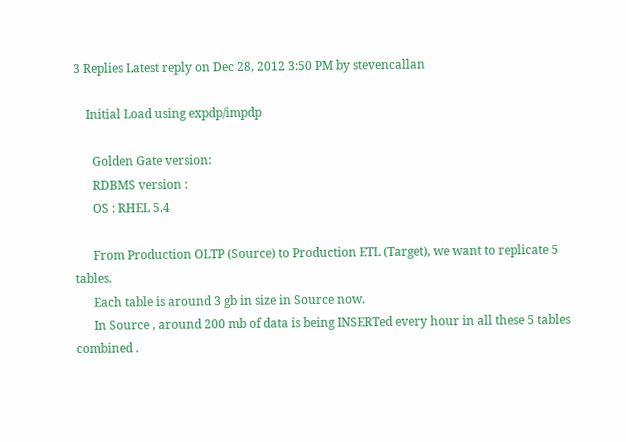3 Replies Latest reply on Dec 28, 2012 3:50 PM by stevencallan

    Initial Load using expdp/impdp

      Golden Gate version:
      RDBMS version :
      OS : RHEL 5.4

      From Production OLTP (Source) to Production ETL (Target), we want to replicate 5 tables.
      Each table is around 3 gb in size in Source now.
      In Source , around 200 mb of data is being INSERTed every hour in all these 5 tables combined .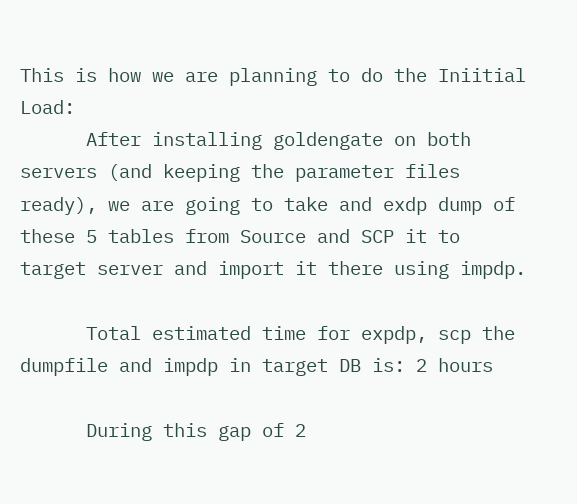This is how we are planning to do the Iniitial Load:
      After installing goldengate on both servers (and keeping the parameter files ready), we are going to take and exdp dump of these 5 tables from Source and SCP it to target server and import it there using impdp.

      Total estimated time for expdp, scp the dumpfile and impdp in target DB is: 2 hours

      During this gap of 2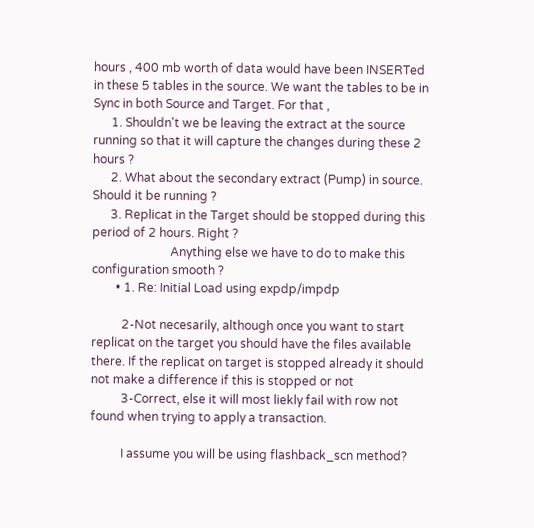hours , 400 mb worth of data would have been INSERTed in these 5 tables in the source. We want the tables to be in Sync in both Source and Target. For that ,
      1. Shouldn't we be leaving the extract at the source running so that it will capture the changes during these 2 hours ?
      2. What about the secondary extract (Pump) in source. Should it be running ?
      3. Replicat in the Target should be stopped during this period of 2 hours. Right ?
                          Anything else we have to do to make this configuration smooth ?
        • 1. Re: Initial Load using expdp/impdp

          2-Not necesarily, although once you want to start replicat on the target you should have the files available there. If the replicat on target is stopped already it should not make a difference if this is stopped or not
          3-Correct, else it will most liekly fail with row not found when trying to apply a transaction.

          I assume you will be using flashback_scn method?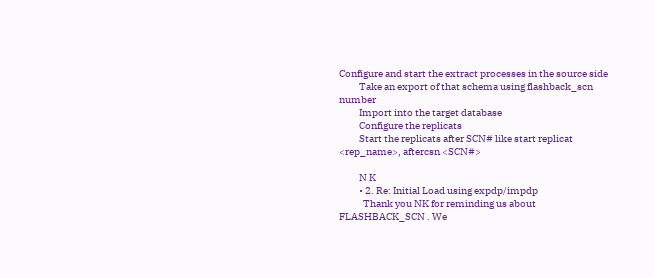Configure and start the extract processes in the source side
          Take an export of that schema using flashback_scn number
          Import into the target database
          Configure the replicats
          Start the replicats after SCN# like start replicat <rep_name>, aftercsn <SCN#>

          N K
          • 2. Re: Initial Load using expdp/impdp
            Thank you NK for reminding us about FLASHBACK_SCN . We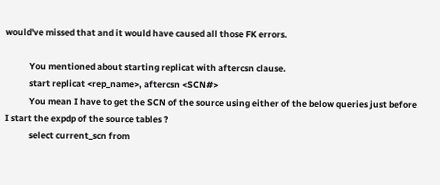would've missed that and it would have caused all those FK errors.

            You mentioned about starting replicat with aftercsn clause.
            start replicat <rep_name>, aftercsn <SCN#>
            You mean I have to get the SCN of the source using either of the below queries just before I start the expdp of the source tables ?
            select current_scn from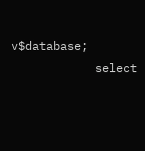v$database;
            select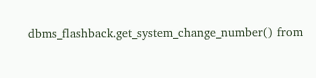dbms_flashback.get_system_change_number() from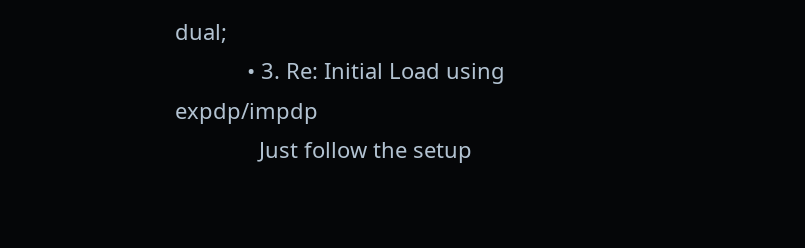dual;
            • 3. Re: Initial Load using expdp/impdp
              Just follow the setup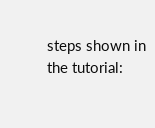steps shown in the tutorial: